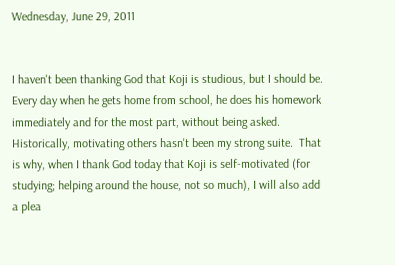Wednesday, June 29, 2011


I haven't been thanking God that Koji is studious, but I should be.  Every day when he gets home from school, he does his homework immediately and for the most part, without being asked.  Historically, motivating others hasn't been my strong suite.  That is why, when I thank God today that Koji is self-motivated (for studying; helping around the house, not so much), I will also add a plea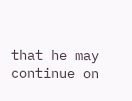that he may continue on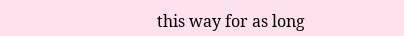this way for as long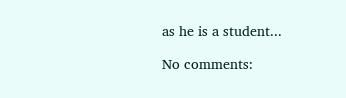as he is a student...

No comments: